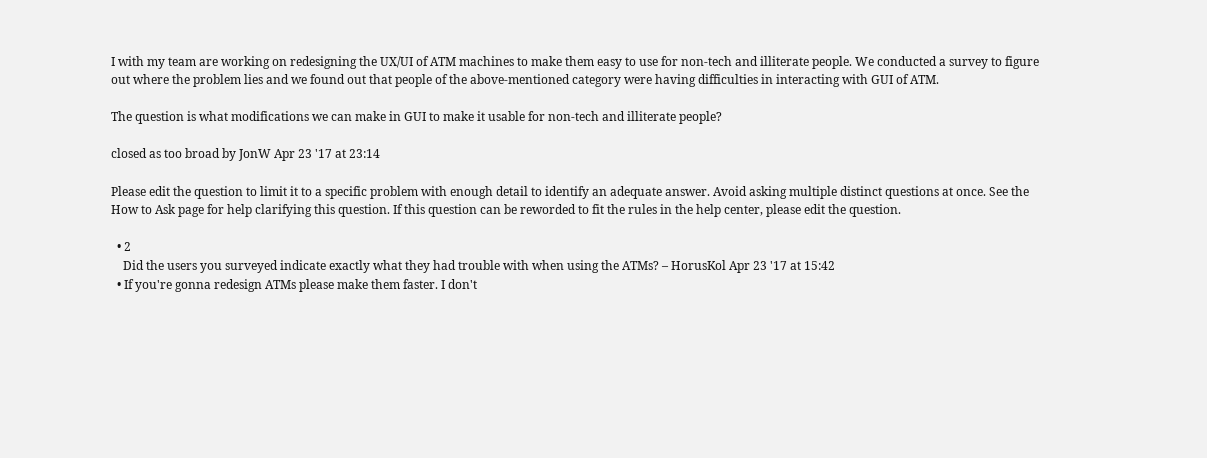I with my team are working on redesigning the UX/UI of ATM machines to make them easy to use for non-tech and illiterate people. We conducted a survey to figure out where the problem lies and we found out that people of the above-mentioned category were having difficulties in interacting with GUI of ATM.

The question is what modifications we can make in GUI to make it usable for non-tech and illiterate people?

closed as too broad by JonW Apr 23 '17 at 23:14

Please edit the question to limit it to a specific problem with enough detail to identify an adequate answer. Avoid asking multiple distinct questions at once. See the How to Ask page for help clarifying this question. If this question can be reworded to fit the rules in the help center, please edit the question.

  • 2
    Did the users you surveyed indicate exactly what they had trouble with when using the ATMs? – HorusKol Apr 23 '17 at 15:42
  • If you're gonna redesign ATMs please make them faster. I don't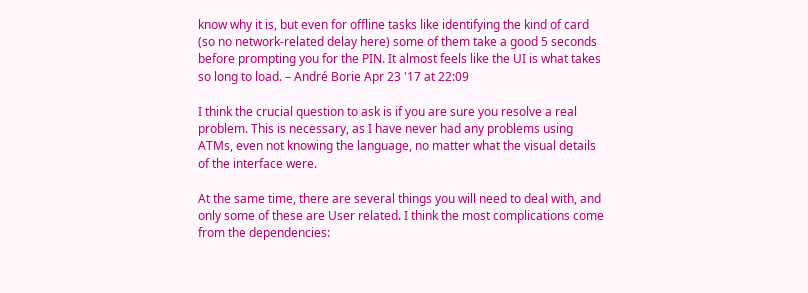know why it is, but even for offline tasks like identifying the kind of card (so no network-related delay here) some of them take a good 5 seconds before prompting you for the PIN. It almost feels like the UI is what takes so long to load. – André Borie Apr 23 '17 at 22:09

I think the crucial question to ask is if you are sure you resolve a real problem. This is necessary, as I have never had any problems using ATMs, even not knowing the language, no matter what the visual details of the interface were.

At the same time, there are several things you will need to deal with, and only some of these are User related. I think the most complications come from the dependencies: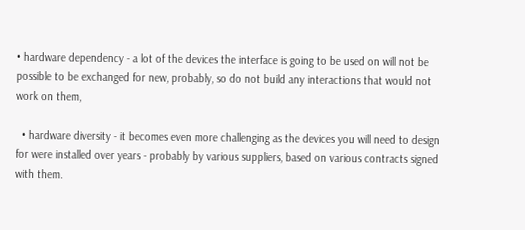• hardware dependency - a lot of the devices the interface is going to be used on will not be possible to be exchanged for new, probably, so do not build any interactions that would not work on them,

  • hardware diversity - it becomes even more challenging as the devices you will need to design for were installed over years - probably by various suppliers, based on various contracts signed with them.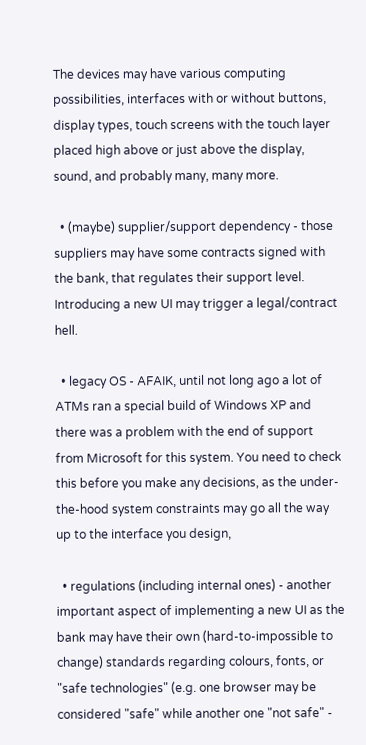The devices may have various computing possibilities, interfaces with or without buttons, display types, touch screens with the touch layer placed high above or just above the display, sound, and probably many, many more.

  • (maybe) supplier/support dependency - those suppliers may have some contracts signed with the bank, that regulates their support level. Introducing a new UI may trigger a legal/contract hell.

  • legacy OS - AFAIK, until not long ago a lot of ATMs ran a special build of Windows XP and there was a problem with the end of support from Microsoft for this system. You need to check this before you make any decisions, as the under-the-hood system constraints may go all the way up to the interface you design,

  • regulations (including internal ones) - another important aspect of implementing a new UI as the bank may have their own (hard-to-impossible to change) standards regarding colours, fonts, or "safe technologies" (e.g. one browser may be considered "safe" while another one "not safe" -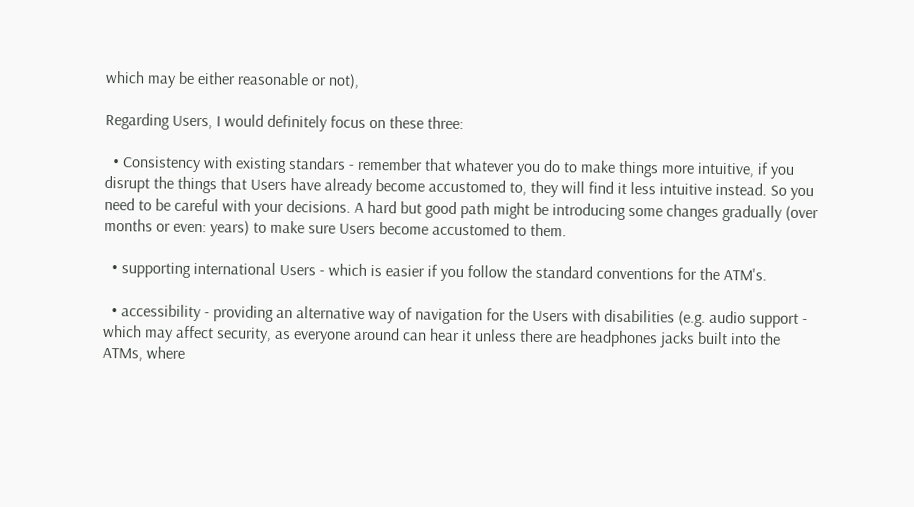which may be either reasonable or not),

Regarding Users, I would definitely focus on these three:

  • Consistency with existing standars - remember that whatever you do to make things more intuitive, if you disrupt the things that Users have already become accustomed to, they will find it less intuitive instead. So you need to be careful with your decisions. A hard but good path might be introducing some changes gradually (over months or even: years) to make sure Users become accustomed to them.

  • supporting international Users - which is easier if you follow the standard conventions for the ATM's.

  • accessibility - providing an alternative way of navigation for the Users with disabilities (e.g. audio support - which may affect security, as everyone around can hear it unless there are headphones jacks built into the ATMs, where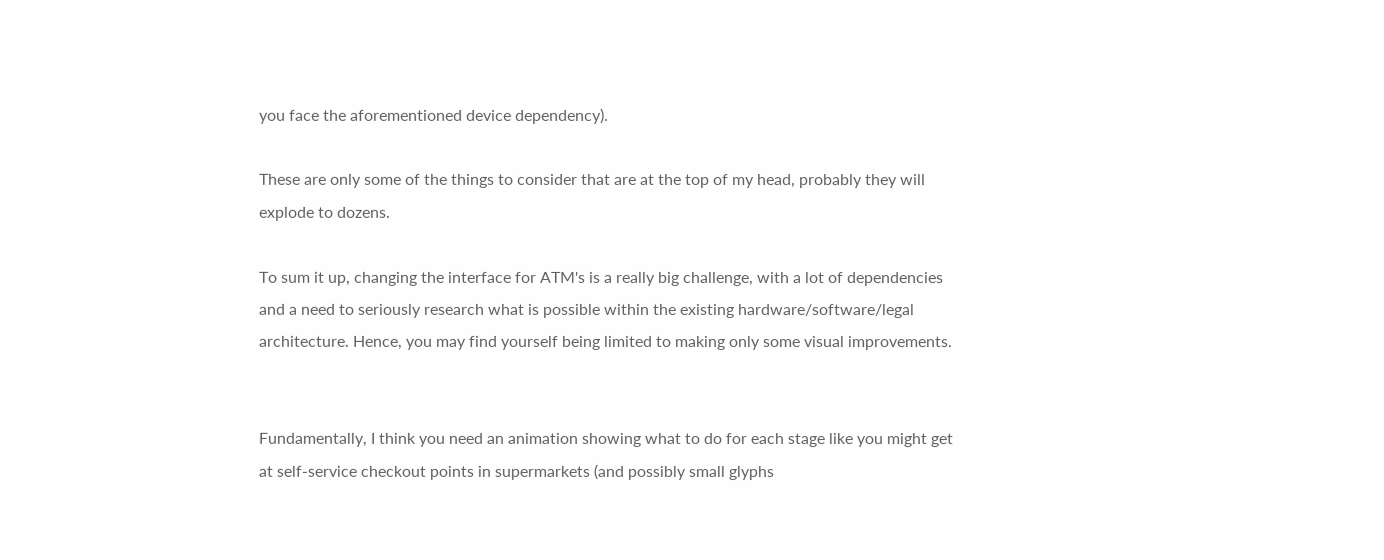you face the aforementioned device dependency).

These are only some of the things to consider that are at the top of my head, probably they will explode to dozens.

To sum it up, changing the interface for ATM's is a really big challenge, with a lot of dependencies and a need to seriously research what is possible within the existing hardware/software/legal architecture. Hence, you may find yourself being limited to making only some visual improvements.


Fundamentally, I think you need an animation showing what to do for each stage like you might get at self-service checkout points in supermarkets (and possibly small glyphs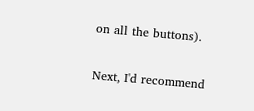on all the buttons).

Next, I'd recommend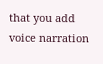that you add voice narration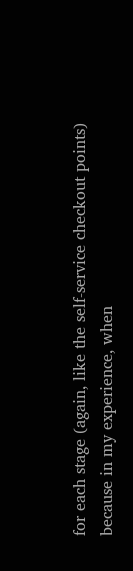for each stage (again, like the self-service checkout points) because in my experience, when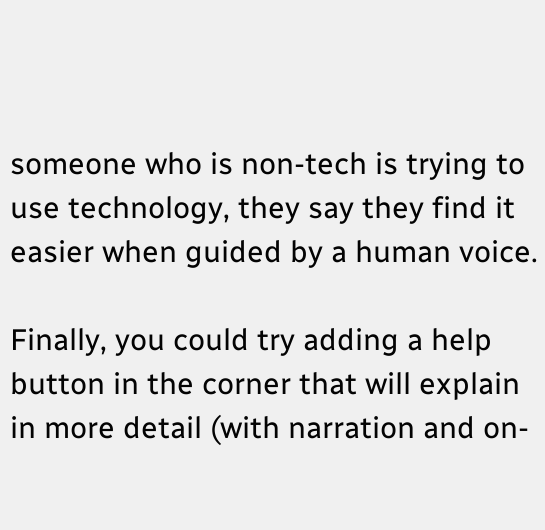someone who is non-tech is trying to use technology, they say they find it easier when guided by a human voice.

Finally, you could try adding a help button in the corner that will explain in more detail (with narration and on-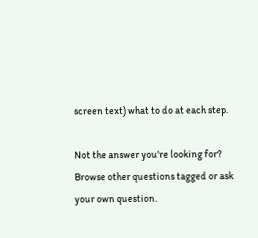screen text) what to do at each step.

Not the answer you're looking for? Browse other questions tagged or ask your own question.